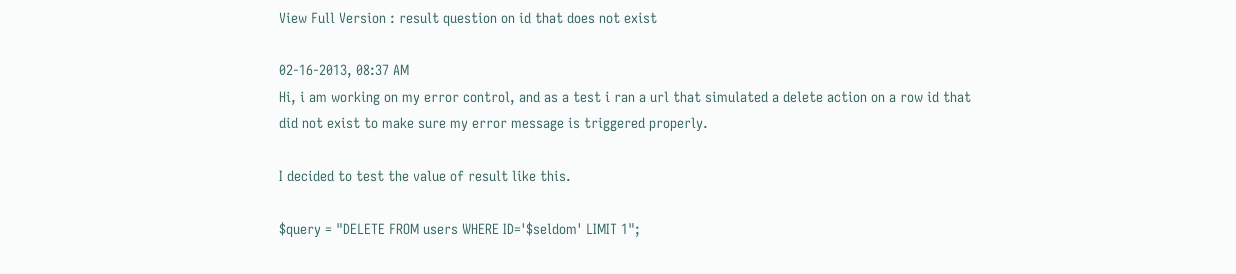View Full Version : result question on id that does not exist

02-16-2013, 08:37 AM
Hi, i am working on my error control, and as a test i ran a url that simulated a delete action on a row id that
did not exist to make sure my error message is triggered properly.

I decided to test the value of result like this.

$query = "DELETE FROM users WHERE ID='$seldom' LIMIT 1";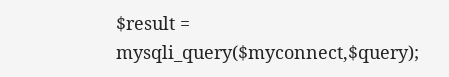$result = mysqli_query($myconnect,$query);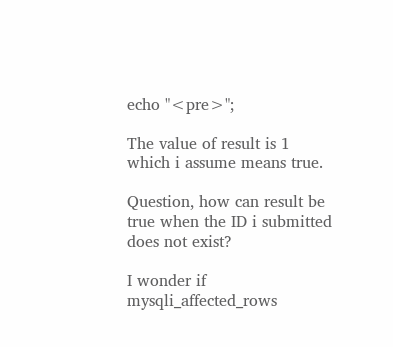echo "<pre>";

The value of result is 1 which i assume means true.

Question, how can result be true when the ID i submitted does not exist?

I wonder if mysqli_affected_rows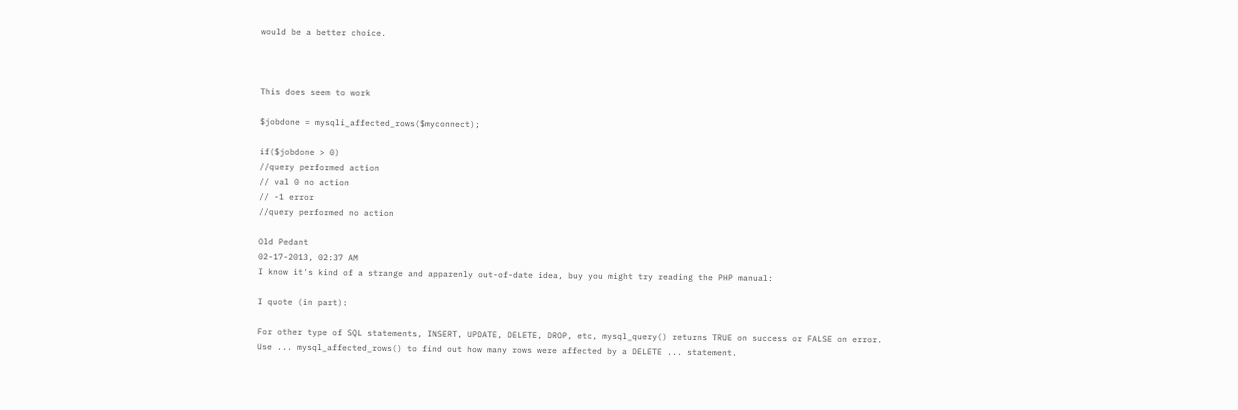would be a better choice.



This does seem to work

$jobdone = mysqli_affected_rows($myconnect);

if($jobdone > 0)
//query performed action
// val 0 no action
// -1 error
//query performed no action

Old Pedant
02-17-2013, 02:37 AM
I know it's kind of a strange and apparenly out-of-date idea, buy you might try reading the PHP manual:

I quote (in part):

For other type of SQL statements, INSERT, UPDATE, DELETE, DROP, etc, mysql_query() returns TRUE on success or FALSE on error.
Use ... mysql_affected_rows() to find out how many rows were affected by a DELETE ... statement.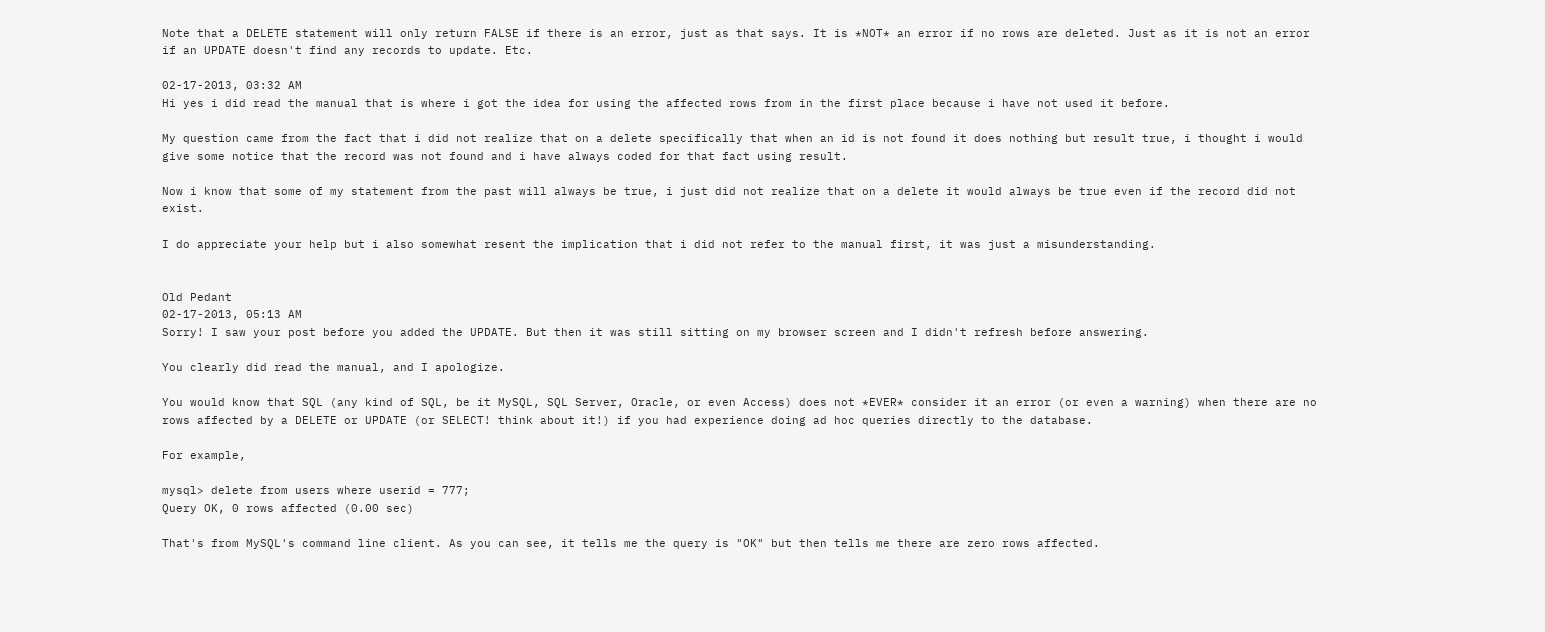Note that a DELETE statement will only return FALSE if there is an error, just as that says. It is *NOT* an error if no rows are deleted. Just as it is not an error if an UPDATE doesn't find any records to update. Etc.

02-17-2013, 03:32 AM
Hi yes i did read the manual that is where i got the idea for using the affected rows from in the first place because i have not used it before.

My question came from the fact that i did not realize that on a delete specifically that when an id is not found it does nothing but result true, i thought i would give some notice that the record was not found and i have always coded for that fact using result.

Now i know that some of my statement from the past will always be true, i just did not realize that on a delete it would always be true even if the record did not exist.

I do appreciate your help but i also somewhat resent the implication that i did not refer to the manual first, it was just a misunderstanding.


Old Pedant
02-17-2013, 05:13 AM
Sorry! I saw your post before you added the UPDATE. But then it was still sitting on my browser screen and I didn't refresh before answering.

You clearly did read the manual, and I apologize.

You would know that SQL (any kind of SQL, be it MySQL, SQL Server, Oracle, or even Access) does not *EVER* consider it an error (or even a warning) when there are no rows affected by a DELETE or UPDATE (or SELECT! think about it!) if you had experience doing ad hoc queries directly to the database.

For example,

mysql> delete from users where userid = 777;
Query OK, 0 rows affected (0.00 sec)

That's from MySQL's command line client. As you can see, it tells me the query is "OK" but then tells me there are zero rows affected.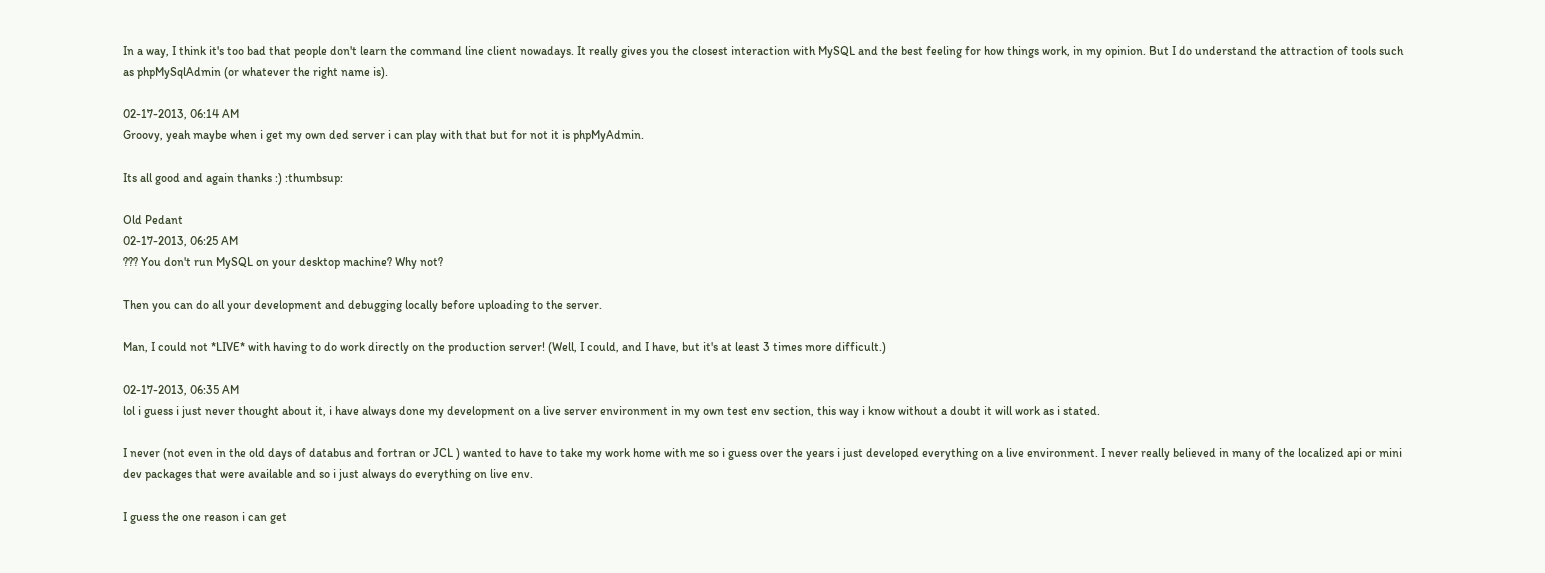In a way, I think it's too bad that people don't learn the command line client nowadays. It really gives you the closest interaction with MySQL and the best feeling for how things work, in my opinion. But I do understand the attraction of tools such as phpMySqlAdmin (or whatever the right name is).

02-17-2013, 06:14 AM
Groovy, yeah maybe when i get my own ded server i can play with that but for not it is phpMyAdmin.

Its all good and again thanks :) :thumbsup:

Old Pedant
02-17-2013, 06:25 AM
??? You don't run MySQL on your desktop machine? Why not?

Then you can do all your development and debugging locally before uploading to the server.

Man, I could not *LIVE* with having to do work directly on the production server! (Well, I could, and I have, but it's at least 3 times more difficult.)

02-17-2013, 06:35 AM
lol i guess i just never thought about it, i have always done my development on a live server environment in my own test env section, this way i know without a doubt it will work as i stated.

I never (not even in the old days of databus and fortran or JCL ) wanted to have to take my work home with me so i guess over the years i just developed everything on a live environment. I never really believed in many of the localized api or mini dev packages that were available and so i just always do everything on live env.

I guess the one reason i can get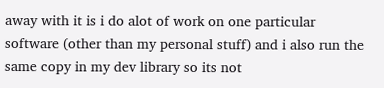away with it is i do alot of work on one particular software (other than my personal stuff) and i also run the same copy in my dev library so its not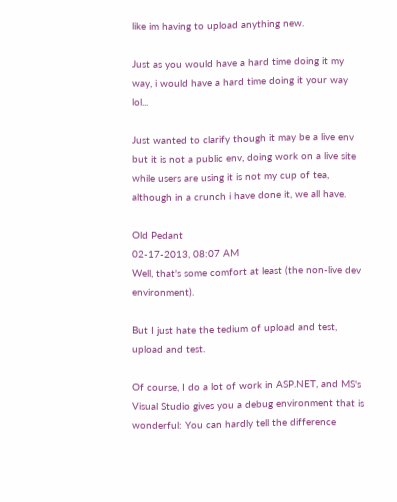like im having to upload anything new.

Just as you would have a hard time doing it my way, i would have a hard time doing it your way lol...

Just wanted to clarify though it may be a live env but it is not a public env, doing work on a live site while users are using it is not my cup of tea, although in a crunch i have done it, we all have.

Old Pedant
02-17-2013, 08:07 AM
Well, that's some comfort at least (the non-live dev environment).

But I just hate the tedium of upload and test, upload and test.

Of course, I do a lot of work in ASP.NET, and MS's Visual Studio gives you a debug environment that is wonderful: You can hardly tell the difference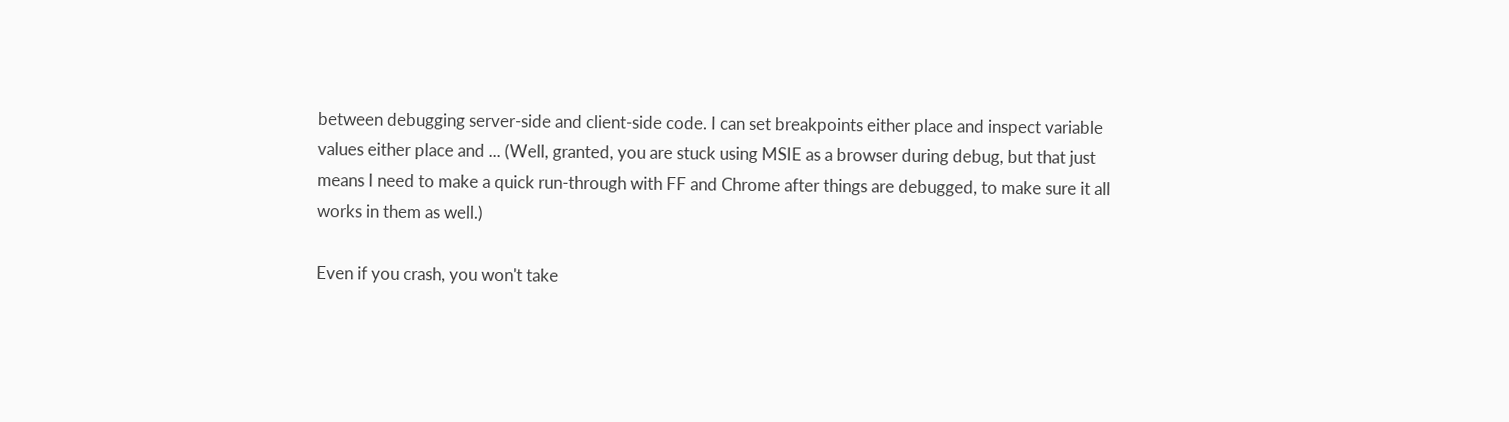between debugging server-side and client-side code. I can set breakpoints either place and inspect variable values either place and ... (Well, granted, you are stuck using MSIE as a browser during debug, but that just means I need to make a quick run-through with FF and Chrome after things are debugged, to make sure it all works in them as well.)

Even if you crash, you won't take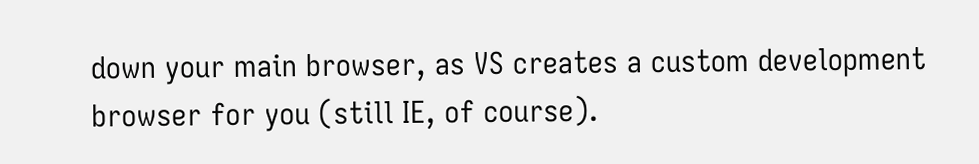down your main browser, as VS creates a custom development browser for you (still IE, of course).